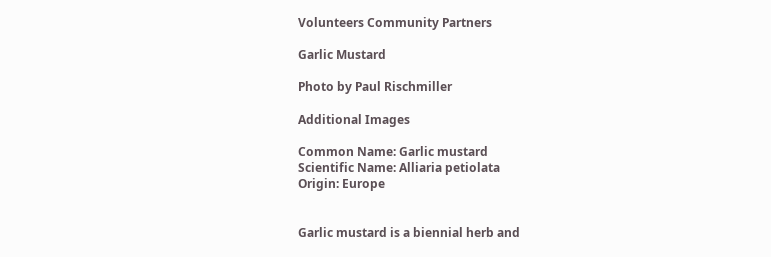Volunteers Community Partners

Garlic Mustard

Photo by Paul Rischmiller

Additional Images

Common Name: Garlic mustard
Scientific Name: Alliaria petiolata
Origin: Europe


Garlic mustard is a biennial herb and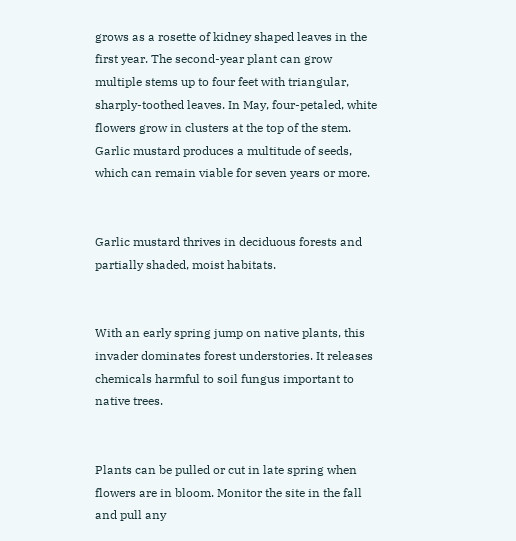grows as a rosette of kidney shaped leaves in the first year. The second-year plant can grow multiple stems up to four feet with triangular, sharply-toothed leaves. In May, four-petaled, white flowers grow in clusters at the top of the stem. Garlic mustard produces a multitude of seeds, which can remain viable for seven years or more.


Garlic mustard thrives in deciduous forests and partially shaded, moist habitats.


With an early spring jump on native plants, this invader dominates forest understories. It releases chemicals harmful to soil fungus important to native trees.


Plants can be pulled or cut in late spring when flowers are in bloom. Monitor the site in the fall and pull any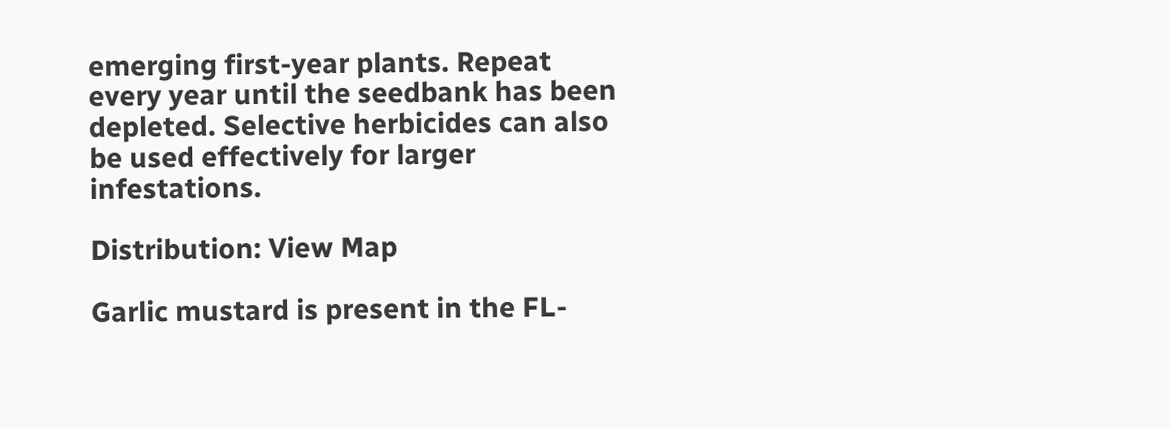emerging first-year plants. Repeat every year until the seedbank has been depleted. Selective herbicides can also be used effectively for larger infestations.

Distribution: View Map

Garlic mustard is present in the FL-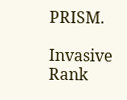PRISM.

Invasive Rank